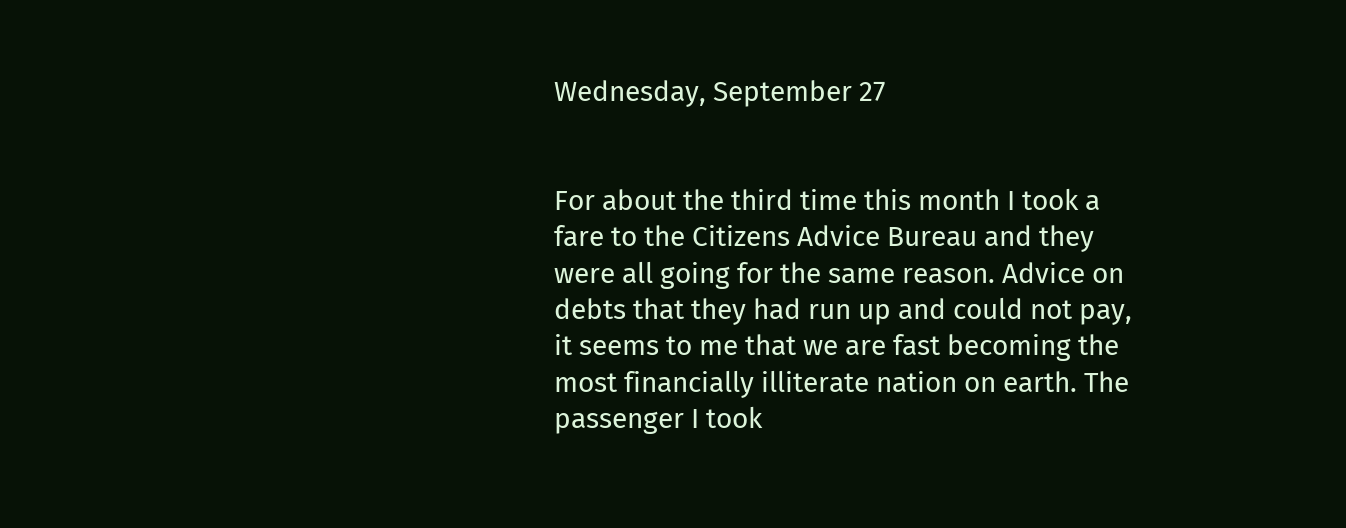Wednesday, September 27


For about the third time this month I took a fare to the Citizens Advice Bureau and they were all going for the same reason. Advice on debts that they had run up and could not pay, it seems to me that we are fast becoming the most financially illiterate nation on earth. The passenger I took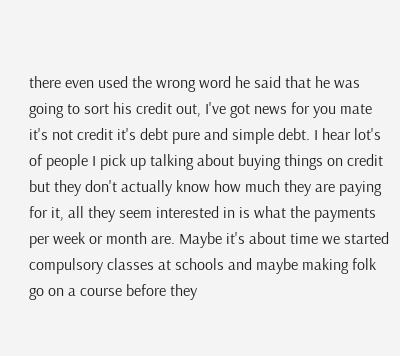there even used the wrong word he said that he was going to sort his credit out, I've got news for you mate it's not credit it's debt pure and simple debt. I hear lot's of people I pick up talking about buying things on credit but they don't actually know how much they are paying for it, all they seem interested in is what the payments per week or month are. Maybe it's about time we started compulsory classes at schools and maybe making folk go on a course before they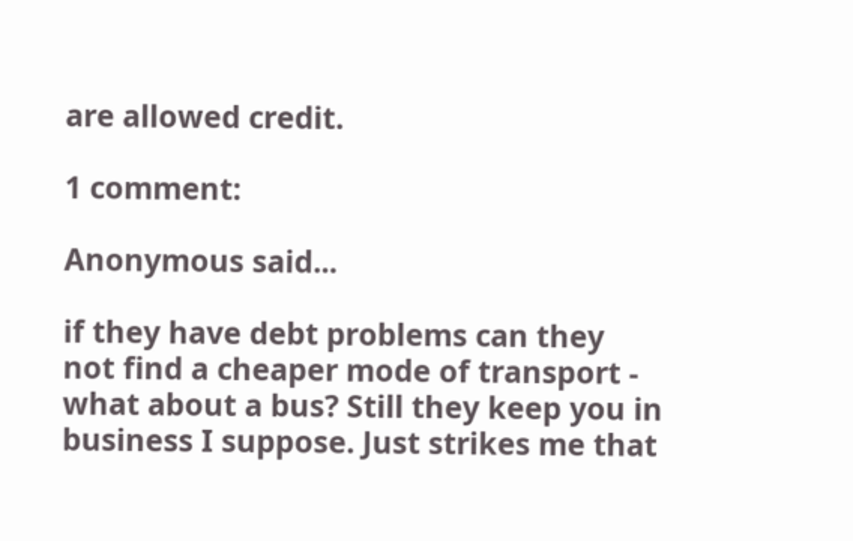are allowed credit.

1 comment:

Anonymous said...

if they have debt problems can they not find a cheaper mode of transport - what about a bus? Still they keep you in business I suppose. Just strikes me that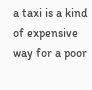a taxi is a kind of expensive way for a poor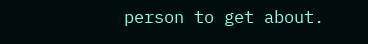person to get about.